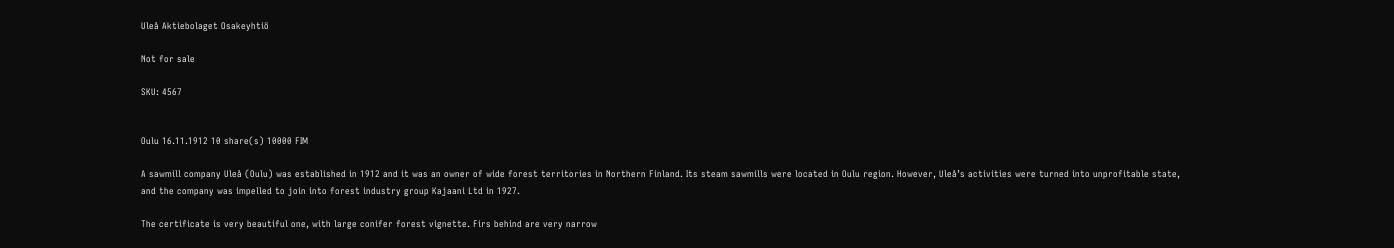Uleå Aktiebolaget Osakeyhtiö

Not for sale

SKU: 4567


Oulu 16.11.1912 10 share(s) 10000 FIM

A sawmill company Uleå (Oulu) was established in 1912 and it was an owner of wide forest territories in Northern Finland. Its steam sawmills were located in Oulu region. However, Uleå’s activities were turned into unprofitable state, and the company was impelled to join into forest industry group Kajaani Ltd in 1927.

The certificate is very beautiful one, with large conifer forest vignette. Firs behind are very narrow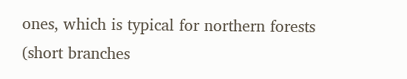ones, which is typical for northern forests (short branches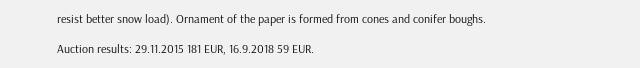resist better snow load). Ornament of the paper is formed from cones and conifer boughs.

Auction results: 29.11.2015 181 EUR, 16.9.2018 59 EUR.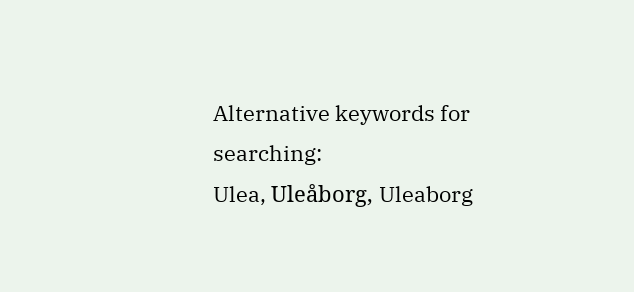Alternative keywords for searching:
Ulea, Uleåborg, Uleaborg